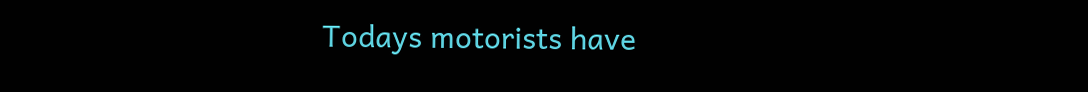Todays motorists have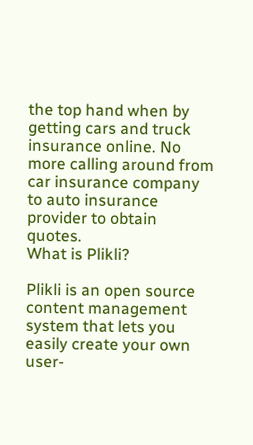the top hand when by getting cars and truck insurance online. No more calling around from car insurance company to auto insurance provider to obtain quotes.
What is Plikli?

Plikli is an open source content management system that lets you easily create your own user-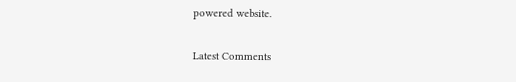powered website.

Latest Comments